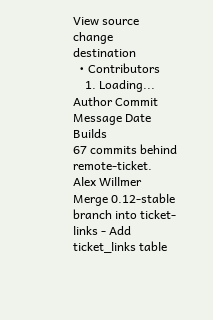View source
change destination
  • Contributors
    1. Loading...
Author Commit Message Date Builds
67 commits behind remote-ticket.
Alex Willmer
Merge 0.12-stable branch into ticket-links - Add ticket_links table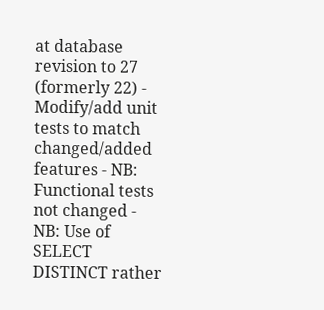at database revision to 27 (formerly 22) - Modify/add unit tests to match changed/added features - NB: Functional tests not changed - NB: Use of SELECT DISTINCT rather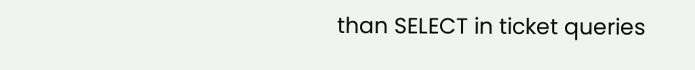than SELECT in ticket queries